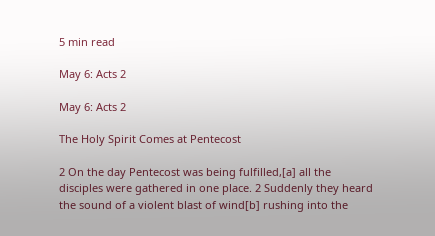5 min read

May 6: Acts 2

May 6: Acts 2

The Holy Spirit Comes at Pentecost

2 On the day Pentecost was being fulfilled,[a] all the disciples were gathered in one place. 2 Suddenly they heard the sound of a violent blast of wind[b] rushing into the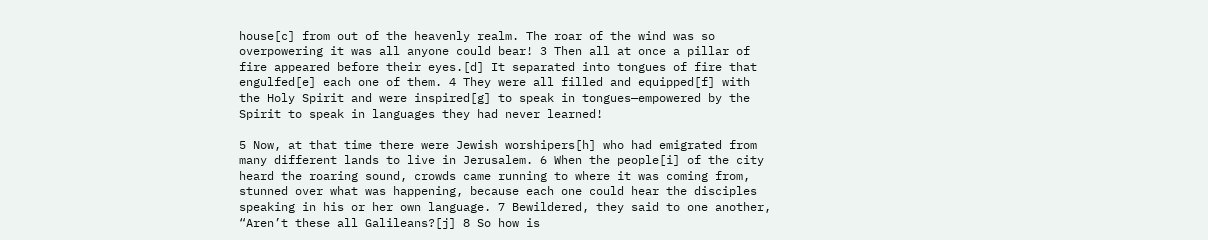house[c] from out of the heavenly realm. The roar of the wind was so overpowering it was all anyone could bear! 3 Then all at once a pillar of fire appeared before their eyes.[d] It separated into tongues of fire that engulfed[e] each one of them. 4 They were all filled and equipped[f] with the Holy Spirit and were inspired[g] to speak in tongues—empowered by the Spirit to speak in languages they had never learned!

5 Now, at that time there were Jewish worshipers[h] who had emigrated from many different lands to live in Jerusalem. 6 When the people[i] of the city heard the roaring sound, crowds came running to where it was coming from, stunned over what was happening, because each one could hear the disciples speaking in his or her own language. 7 Bewildered, they said to one another, “Aren’t these all Galileans?[j] 8 So how is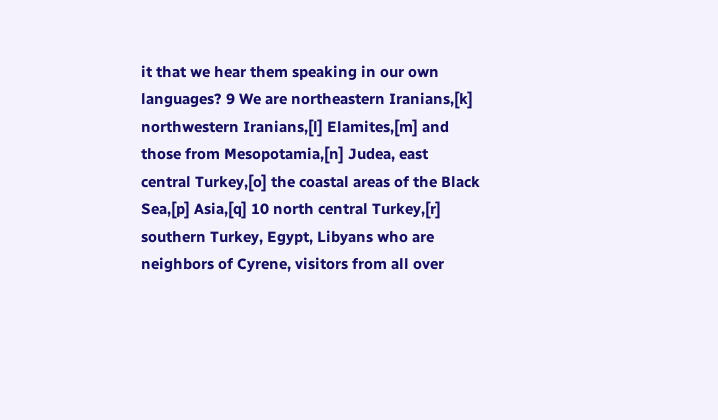it that we hear them speaking in our own languages? 9 We are northeastern Iranians,[k] northwestern Iranians,[l] Elamites,[m] and those from Mesopotamia,[n] Judea, east central Turkey,[o] the coastal areas of the Black Sea,[p] Asia,[q] 10 north central Turkey,[r] southern Turkey, Egypt, Libyans who are neighbors of Cyrene, visitors from all over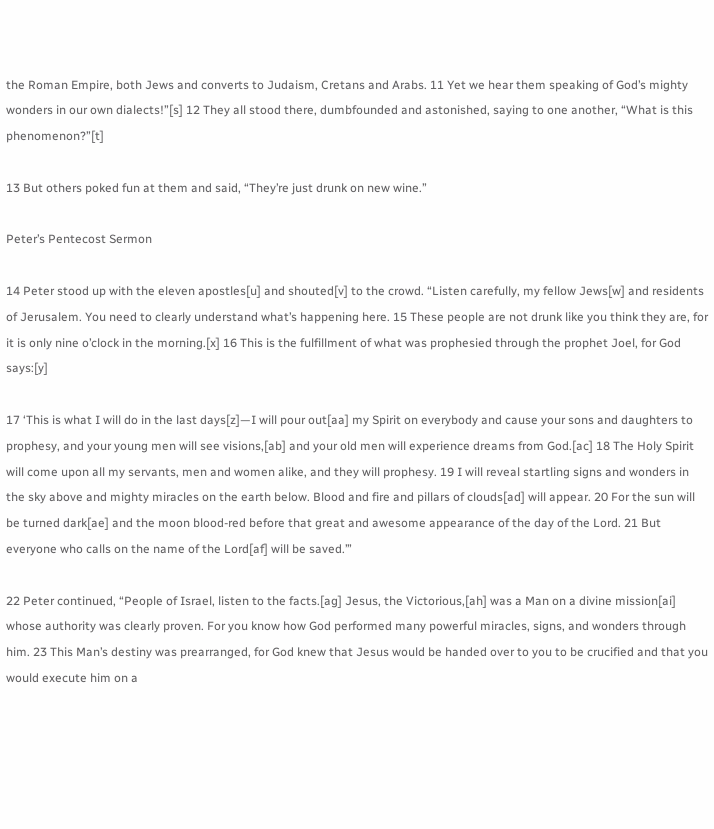the Roman Empire, both Jews and converts to Judaism, Cretans and Arabs. 11 Yet we hear them speaking of God’s mighty wonders in our own dialects!”[s] 12 They all stood there, dumbfounded and astonished, saying to one another, “What is this phenomenon?”[t]

13 But others poked fun at them and said, “They’re just drunk on new wine.”

Peter’s Pentecost Sermon

14 Peter stood up with the eleven apostles[u] and shouted[v] to the crowd. “Listen carefully, my fellow Jews[w] and residents of Jerusalem. You need to clearly understand what’s happening here. 15 These people are not drunk like you think they are, for it is only nine o’clock in the morning.[x] 16 This is the fulfillment of what was prophesied through the prophet Joel, for God says:[y]

17 ‘This is what I will do in the last days[z]—I will pour out[aa] my Spirit on everybody and cause your sons and daughters to prophesy, and your young men will see visions,[ab] and your old men will experience dreams from God.[ac] 18 The Holy Spirit will come upon all my servants, men and women alike, and they will prophesy. 19 I will reveal startling signs and wonders in the sky above and mighty miracles on the earth below. Blood and fire and pillars of clouds[ad] will appear. 20 For the sun will be turned dark[ae] and the moon blood-red before that great and awesome appearance of the day of the Lord. 21 But everyone who calls on the name of the Lord[af] will be saved.’”

22 Peter continued, “People of Israel, listen to the facts.[ag] Jesus, the Victorious,[ah] was a Man on a divine mission[ai] whose authority was clearly proven. For you know how God performed many powerful miracles, signs, and wonders through him. 23 This Man’s destiny was prearranged, for God knew that Jesus would be handed over to you to be crucified and that you would execute him on a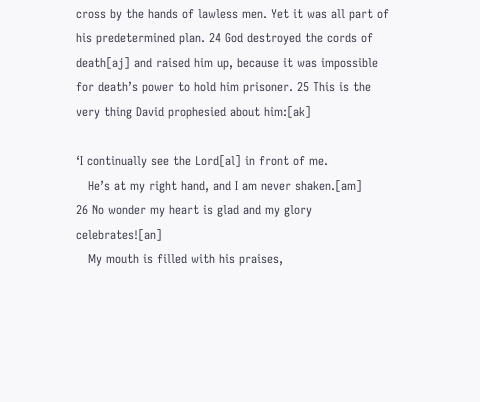cross by the hands of lawless men. Yet it was all part of his predetermined plan. 24 God destroyed the cords of death[aj] and raised him up, because it was impossible for death’s power to hold him prisoner. 25 This is the very thing David prophesied about him:[ak]

‘I continually see the Lord[al] in front of me.
   He’s at my right hand, and I am never shaken.[am]
26 No wonder my heart is glad and my glory celebrates![an]
   My mouth is filled with his praises,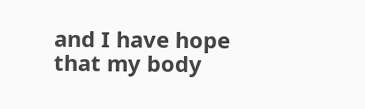and I have hope that my body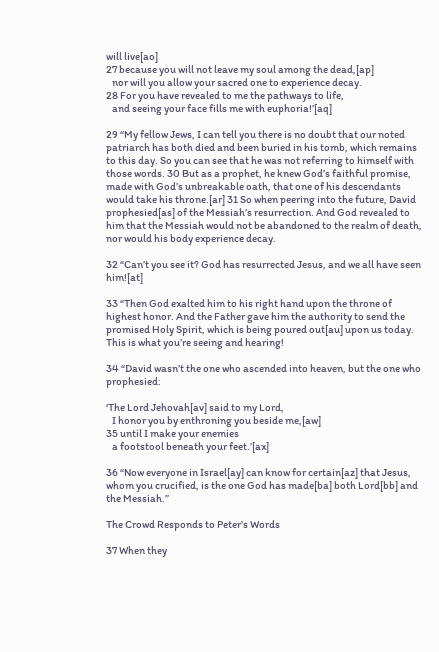will live[ao]
27 because you will not leave my soul among the dead,[ap]
   nor will you allow your sacred one to experience decay.
28 For you have revealed to me the pathways to life,
   and seeing your face fills me with euphoria!’[aq]

29 “My fellow Jews, I can tell you there is no doubt that our noted patriarch has both died and been buried in his tomb, which remains to this day. So you can see that he was not referring to himself with those words. 30 But as a prophet, he knew God’s faithful promise, made with God’s unbreakable oath, that one of his descendants would take his throne.[ar] 31 So when peering into the future, David prophesied[as] of the Messiah’s resurrection. And God revealed to him that the Messiah would not be abandoned to the realm of death, nor would his body experience decay.

32 “Can’t you see it? God has resurrected Jesus, and we all have seen him![at]

33 “Then God exalted him to his right hand upon the throne of highest honor. And the Father gave him the authority to send the promised Holy Spirit, which is being poured out[au] upon us today. This is what you’re seeing and hearing!

34 “David wasn’t the one who ascended into heaven, but the one who prophesied:

‘The Lord Jehovah[av] said to my Lord,
   I honor you by enthroning you beside me,[aw]
35 until I make your enemies
   a footstool beneath your feet.’[ax]

36 “Now everyone in Israel[ay] can know for certain[az] that Jesus, whom you crucified, is the one God has made[ba] both Lord[bb] and the Messiah.”

The Crowd Responds to Peter’s Words

37 When they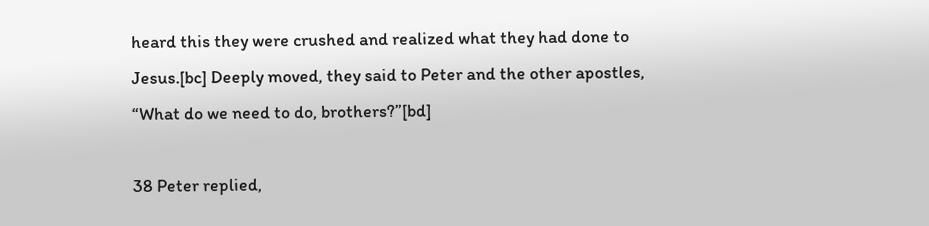heard this they were crushed and realized what they had done to Jesus.[bc] Deeply moved, they said to Peter and the other apostles, “What do we need to do, brothers?”[bd]

38 Peter replied,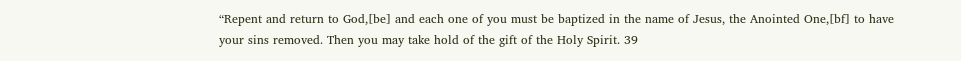“Repent and return to God,[be] and each one of you must be baptized in the name of Jesus, the Anointed One,[bf] to have your sins removed. Then you may take hold of the gift of the Holy Spirit. 39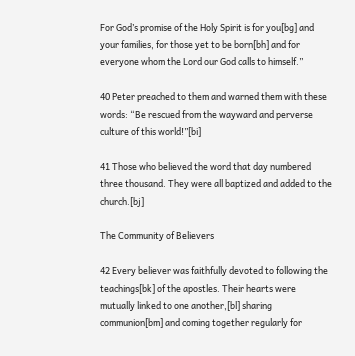For God’s promise of the Holy Spirit is for you[bg] and your families, for those yet to be born[bh] and for everyone whom the Lord our God calls to himself.”

40 Peter preached to them and warned them with these words: “Be rescued from the wayward and perverse culture of this world!”[bi]

41 Those who believed the word that day numbered three thousand. They were all baptized and added to the church.[bj]

The Community of Believers

42 Every believer was faithfully devoted to following the teachings[bk] of the apostles. Their hearts were mutually linked to one another,[bl] sharing communion[bm] and coming together regularly for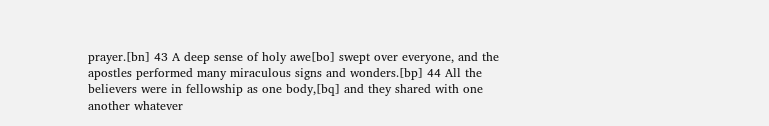prayer.[bn] 43 A deep sense of holy awe[bo] swept over everyone, and the apostles performed many miraculous signs and wonders.[bp] 44 All the believers were in fellowship as one body,[bq] and they shared with one another whatever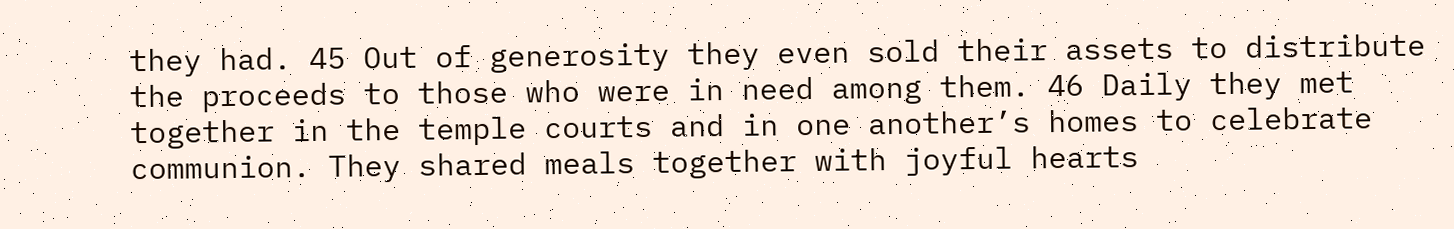they had. 45 Out of generosity they even sold their assets to distribute the proceeds to those who were in need among them. 46 Daily they met together in the temple courts and in one another’s homes to celebrate communion. They shared meals together with joyful hearts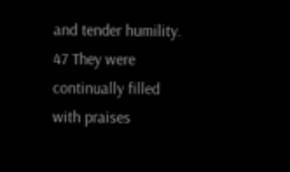and tender humility. 47 They were continually filled with praises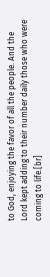to God, enjoying the favor of all the people. And the Lord kept adding to their number daily those who were coming to life.[br]